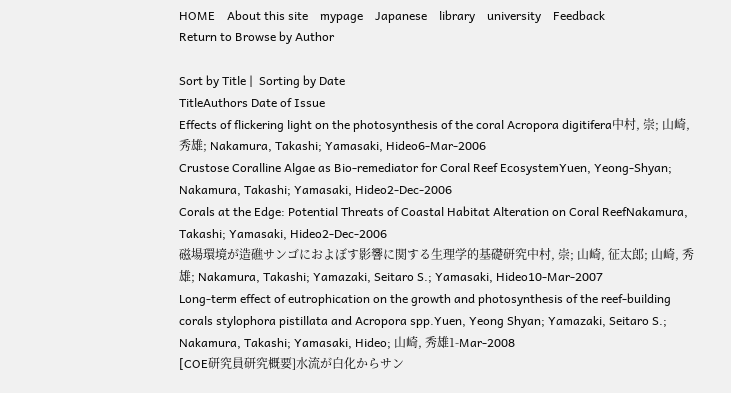HOME    About this site    mypage    Japanese    library    university    Feedback
Return to Browse by Author

Sort by Title |  Sorting by Date
TitleAuthors Date of Issue
Effects of flickering light on the photosynthesis of the coral Acropora digitifera中村, 崇; 山崎, 秀雄; Nakamura, Takashi; Yamasaki, Hideo6-Mar-2006
Crustose Coralline Algae as Bio-remediator for Coral Reef EcosystemYuen, Yeong-Shyan; Nakamura, Takashi; Yamasaki, Hideo2-Dec-2006
Corals at the Edge: Potential Threats of Coastal Habitat Alteration on Coral ReefNakamura, Takashi; Yamasaki, Hideo2-Dec-2006
磁場環境が造礁サンゴにおよぼす影響に関する生理学的基礎研究中村, 崇; 山崎, 征太郎; 山崎, 秀雄; Nakamura, Takashi; Yamazaki, Seitaro S.; Yamasaki, Hideo10-Mar-2007
Long-term effect of eutrophication on the growth and photosynthesis of the reef-building corals stylophora pistillata and Acropora spp.Yuen, Yeong Shyan; Yamazaki, Seitaro S.; Nakamura, Takashi; Yamasaki, Hideo; 山崎, 秀雄1-Mar-2008
[COE研究員研究概要]水流が白化からサン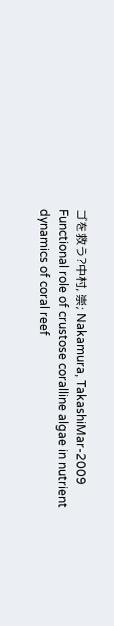ゴを救う?中村, 崇; Nakamura, TakashiMar-2009
Functional role of crustose coralline algae in nutrient dynamics of coral reef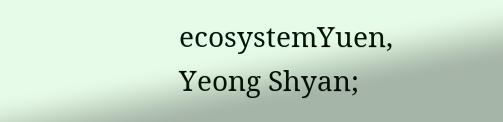ecosystemYuen, Yeong Shyan;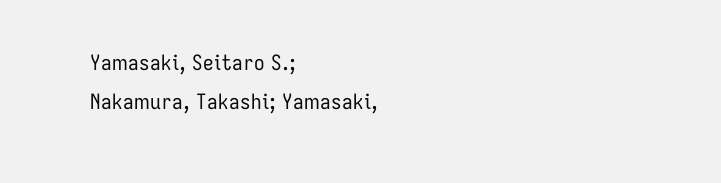Yamasaki, Seitaro S.; Nakamura, Takashi; Yamasaki,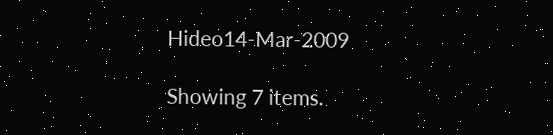Hideo14-Mar-2009

Showing 7 items.